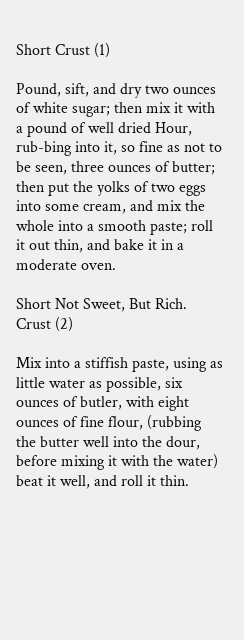Short Crust (1)

Pound, sift, and dry two ounces of white sugar; then mix it with a pound of well dried Hour, rub-bing into it, so fine as not to be seen, three ounces of butter; then put the yolks of two eggs into some cream, and mix the whole into a smooth paste; roll it out thin, and bake it in a moderate oven.

Short Not Sweet, But Rich. Crust (2)

Mix into a stiffish paste, using as little water as possible, six ounces of butler, with eight ounces of fine flour, (rubbing the butter well into the dour, before mixing it with the water) beat it well, and roll it thin.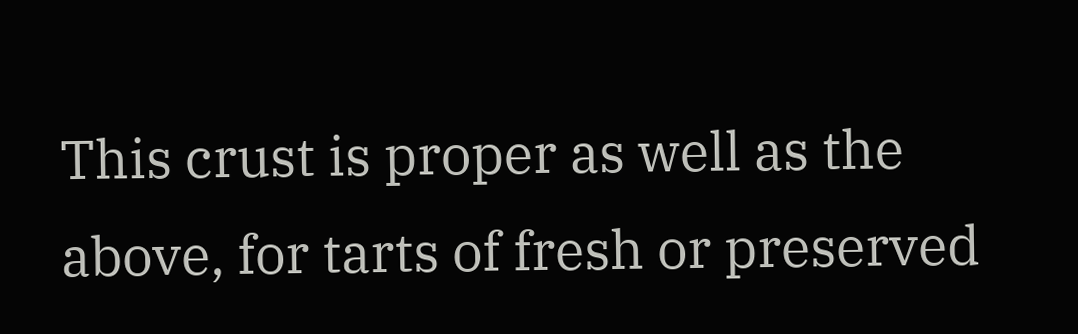This crust is proper as well as the above, for tarts of fresh or preserved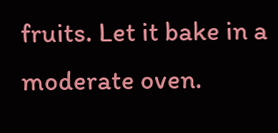fruits. Let it bake in a moderate oven.